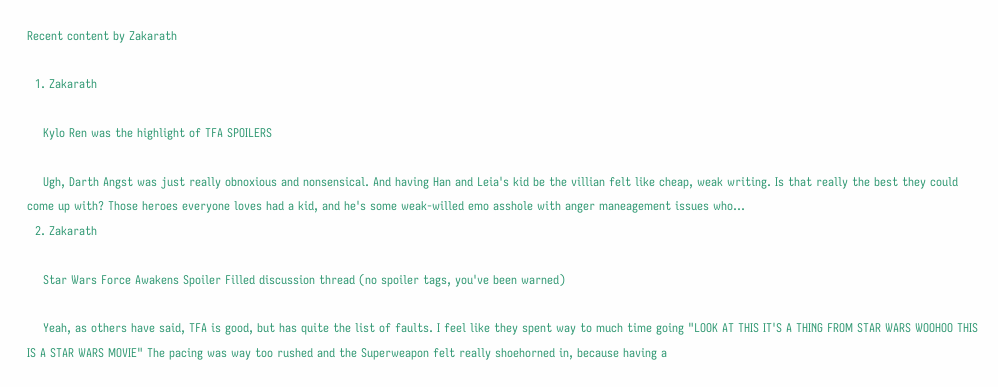Recent content by Zakarath

  1. Zakarath

    Kylo Ren was the highlight of TFA SPOILERS

    Ugh, Darth Angst was just really obnoxious and nonsensical. And having Han and Leia's kid be the villian felt like cheap, weak writing. Is that really the best they could come up with? Those heroes everyone loves had a kid, and he's some weak-willed emo asshole with anger maneagement issues who...
  2. Zakarath

    Star Wars Force Awakens Spoiler Filled discussion thread (no spoiler tags, you've been warned)

    Yeah, as others have said, TFA is good, but has quite the list of faults. I feel like they spent way to much time going "LOOK AT THIS IT'S A THING FROM STAR WARS WOOHOO THIS IS A STAR WARS MOVIE" The pacing was way too rushed and the Superweapon felt really shoehorned in, because having a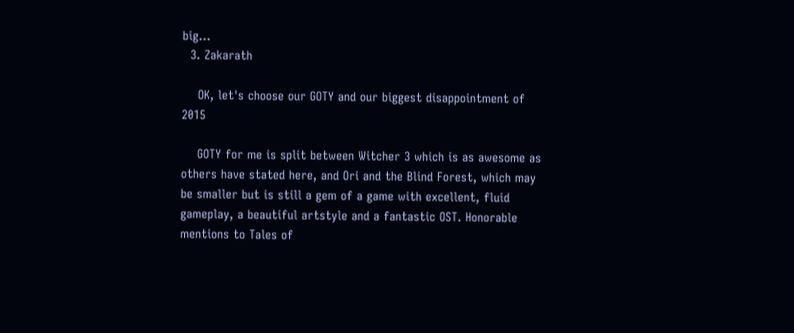big...
  3. Zakarath

    OK, let's choose our GOTY and our biggest disappointment of 2015

    GOTY for me is split between Witcher 3 which is as awesome as others have stated here, and Ori and the Blind Forest, which may be smaller but is still a gem of a game with excellent, fluid gameplay, a beautiful artstyle and a fantastic OST. Honorable mentions to Tales of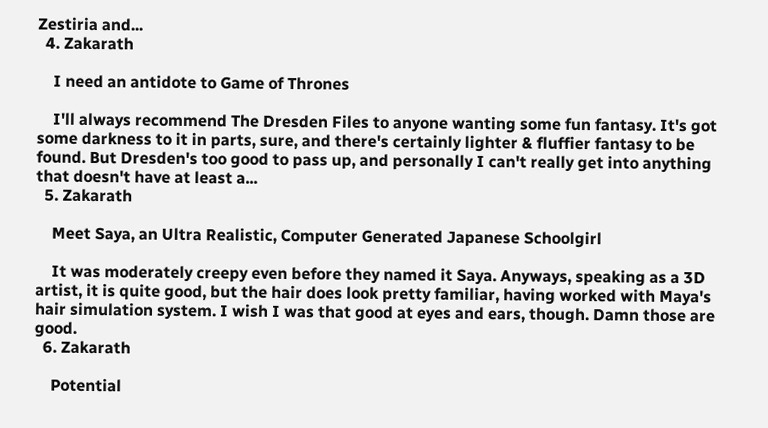Zestiria and...
  4. Zakarath

    I need an antidote to Game of Thrones

    I'll always recommend The Dresden Files to anyone wanting some fun fantasy. It's got some darkness to it in parts, sure, and there's certainly lighter & fluffier fantasy to be found. But Dresden's too good to pass up, and personally I can't really get into anything that doesn't have at least a...
  5. Zakarath

    Meet Saya, an Ultra Realistic, Computer Generated Japanese Schoolgirl

    It was moderately creepy even before they named it Saya. Anyways, speaking as a 3D artist, it is quite good, but the hair does look pretty familiar, having worked with Maya's hair simulation system. I wish I was that good at eyes and ears, though. Damn those are good.
  6. Zakarath

    Potential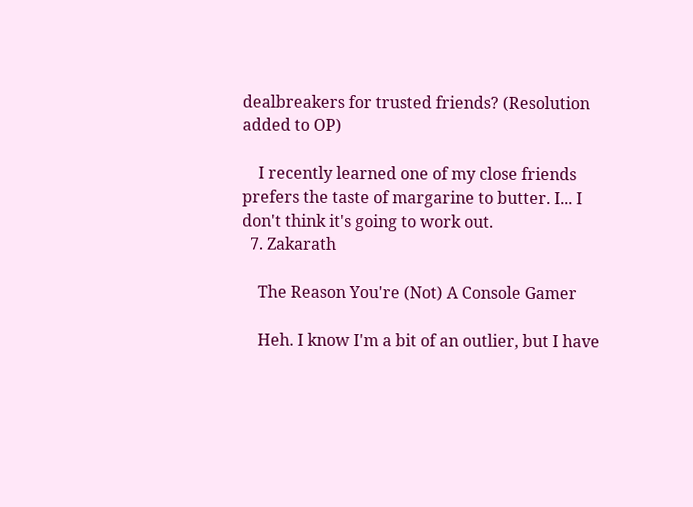dealbreakers for trusted friends? (Resolution added to OP)

    I recently learned one of my close friends prefers the taste of margarine to butter. I... I don't think it's going to work out.
  7. Zakarath

    The Reason You're (Not) A Console Gamer

    Heh. I know I'm a bit of an outlier, but I have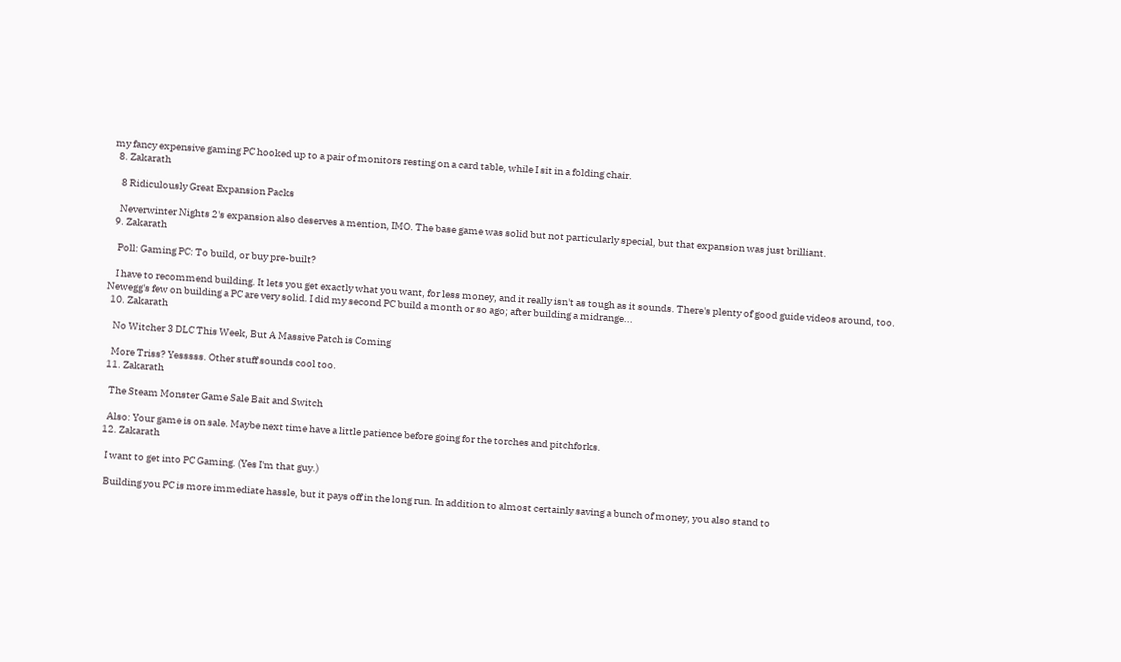my fancy expensive gaming PC hooked up to a pair of monitors resting on a card table, while I sit in a folding chair.
  8. Zakarath

    8 Ridiculously Great Expansion Packs

    Neverwinter Nights 2's expansion also deserves a mention, IMO. The base game was solid but not particularly special, but that expansion was just brilliant.
  9. Zakarath

    Poll: Gaming PC: To build, or buy pre-built?

    I have to recommend building. It lets you get exactly what you want, for less money, and it really isn't as tough as it sounds. There's plenty of good guide videos around, too. Newegg's few on building a PC are very solid. I did my second PC build a month or so ago; after building a midrange...
  10. Zakarath

    No Witcher 3 DLC This Week, But A Massive Patch is Coming

    More Triss? Yesssss. Other stuff sounds cool too.
  11. Zakarath

    The Steam Monster Game Sale Bait and Switch

    Also: Your game is on sale. Maybe next time have a little patience before going for the torches and pitchforks.
  12. Zakarath

    I want to get into PC Gaming. (Yes I'm that guy.)

    Building you PC is more immediate hassle, but it pays off in the long run. In addition to almost certainly saving a bunch of money, you also stand to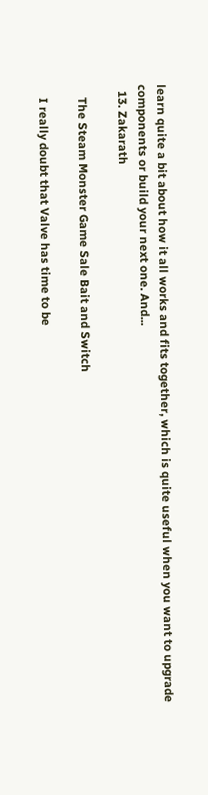learn quite a bit about how it all works and fits together, which is quite useful when you want to upgrade components or build your next one. And...
  13. Zakarath

    The Steam Monster Game Sale Bait and Switch

    I really doubt that Valve has time to be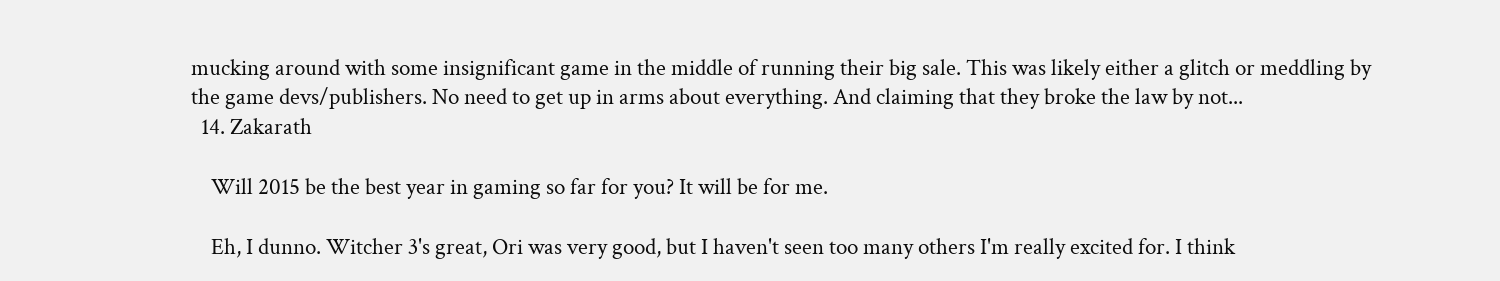mucking around with some insignificant game in the middle of running their big sale. This was likely either a glitch or meddling by the game devs/publishers. No need to get up in arms about everything. And claiming that they broke the law by not...
  14. Zakarath

    Will 2015 be the best year in gaming so far for you? It will be for me.

    Eh, I dunno. Witcher 3's great, Ori was very good, but I haven't seen too many others I'm really excited for. I think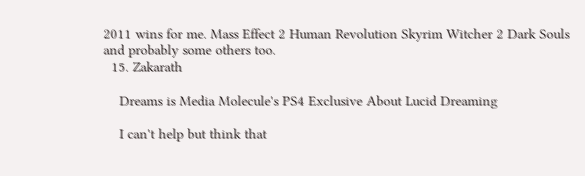2011 wins for me. Mass Effect 2 Human Revolution Skyrim Witcher 2 Dark Souls and probably some others too.
  15. Zakarath

    Dreams is Media Molecule's PS4 Exclusive About Lucid Dreaming

    I can't help but think that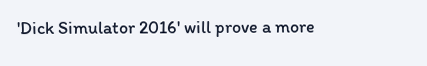'Dick Simulator 2016' will prove a more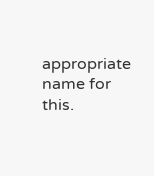appropriate name for this.